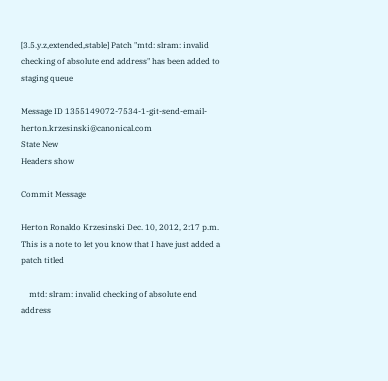[3.5.y.z,extended,stable] Patch "mtd: slram: invalid checking of absolute end address" has been added to staging queue

Message ID 1355149072-7534-1-git-send-email-herton.krzesinski@canonical.com
State New
Headers show

Commit Message

Herton Ronaldo Krzesinski Dec. 10, 2012, 2:17 p.m.
This is a note to let you know that I have just added a patch titled

    mtd: slram: invalid checking of absolute end address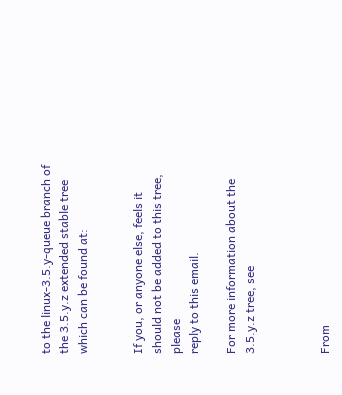to the linux-3.5.y-queue branch of the 3.5.y.z extended stable tree
which can be found at:


If you, or anyone else, feels it should not be added to this tree, please
reply to this email.

For more information about the 3.5.y.z tree, see



From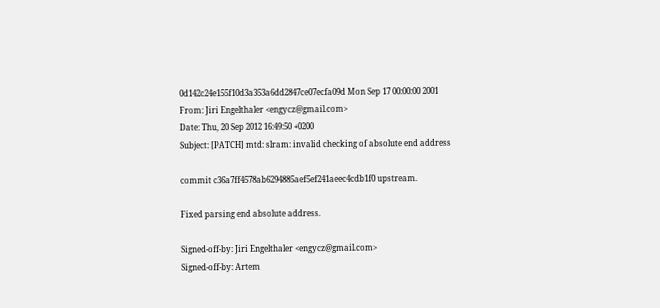0d142c24e155f10d3a353a6dd2847ce07ecfa09d Mon Sep 17 00:00:00 2001
From: Jiri Engelthaler <engycz@gmail.com>
Date: Thu, 20 Sep 2012 16:49:50 +0200
Subject: [PATCH] mtd: slram: invalid checking of absolute end address

commit c36a7ff4578ab6294885aef5ef241aeec4cdb1f0 upstream.

Fixed parsing end absolute address.

Signed-off-by: Jiri Engelthaler <engycz@gmail.com>
Signed-off-by: Artem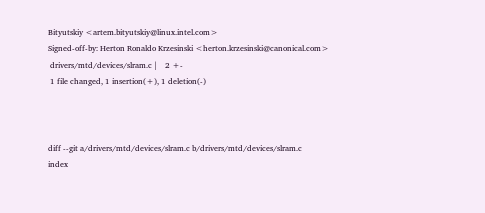Bityutskiy <artem.bityutskiy@linux.intel.com>
Signed-off-by: Herton Ronaldo Krzesinski <herton.krzesinski@canonical.com>
 drivers/mtd/devices/slram.c |    2 +-
 1 file changed, 1 insertion(+), 1 deletion(-)



diff --git a/drivers/mtd/devices/slram.c b/drivers/mtd/devices/slram.c
index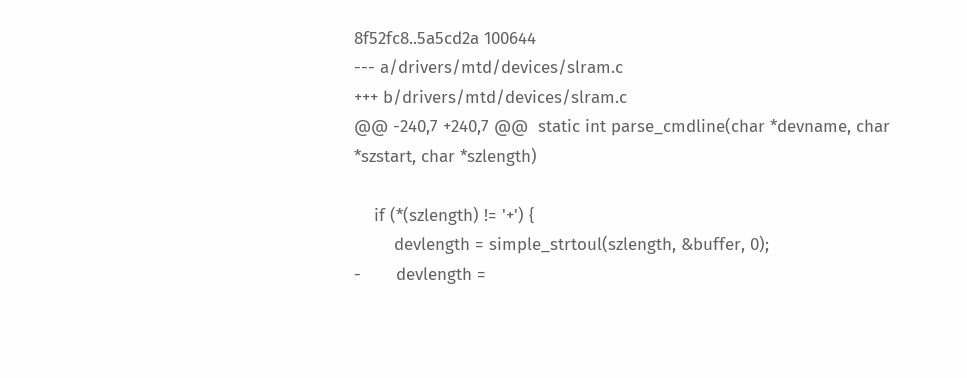8f52fc8..5a5cd2a 100644
--- a/drivers/mtd/devices/slram.c
+++ b/drivers/mtd/devices/slram.c
@@ -240,7 +240,7 @@  static int parse_cmdline(char *devname, char *szstart, char *szlength)

    if (*(szlength) != '+') {
        devlength = simple_strtoul(szlength, &buffer, 0);
-       devlength =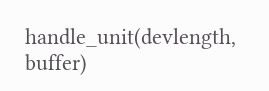handle_unit(devlength, buffer)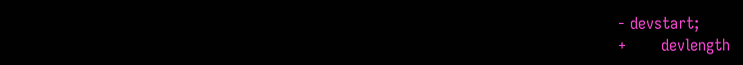- devstart;
+       devlength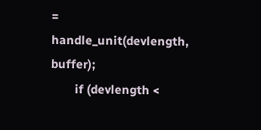= handle_unit(devlength, buffer);
        if (devlength <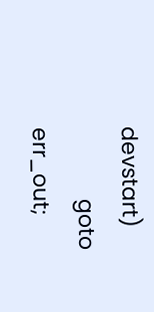devstart)
            goto err_out;